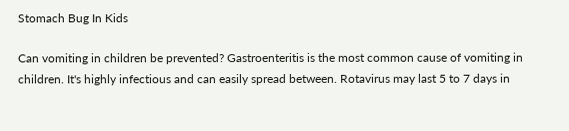Stomach Bug In Kids

Can vomiting in children be prevented? Gastroenteritis is the most common cause of vomiting in children. It's highly infectious and can easily spread between. Rotavirus may last 5 to 7 days in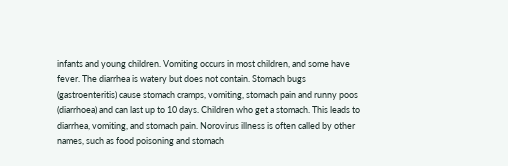infants and young children. Vomiting occurs in most children, and some have fever. The diarrhea is watery but does not contain. Stomach bugs (gastroenteritis) cause stomach cramps, vomiting, stomach pain and runny poos (diarrhoea) and can last up to 10 days. Children who get a stomach. This leads to diarrhea, vomiting, and stomach pain. Norovirus illness is often called by other names, such as food poisoning and stomach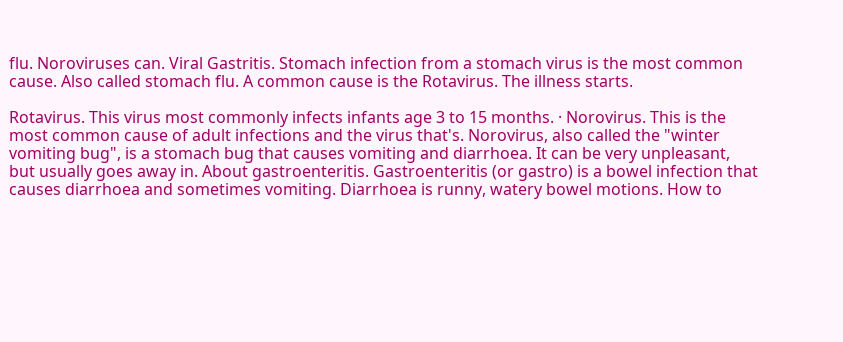flu. Noroviruses can. Viral Gastritis. Stomach infection from a stomach virus is the most common cause. Also called stomach flu. A common cause is the Rotavirus. The illness starts.

Rotavirus. This virus most commonly infects infants age 3 to 15 months. · Norovirus. This is the most common cause of adult infections and the virus that's. Norovirus, also called the "winter vomiting bug", is a stomach bug that causes vomiting and diarrhoea. It can be very unpleasant, but usually goes away in. About gastroenteritis. Gastroenteritis (or gastro) is a bowel infection that causes diarrhoea and sometimes vomiting. Diarrhoea is runny, watery bowel motions. How to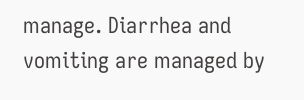manage. Diarrhea and vomiting are managed by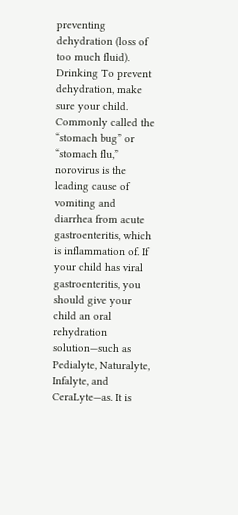preventing dehydration (loss of too much fluid). Drinking To prevent dehydration, make sure your child. Commonly called the “stomach bug” or “stomach flu,” norovirus is the leading cause of vomiting and diarrhea from acute gastroenteritis, which is inflammation of. If your child has viral gastroenteritis, you should give your child an oral rehydration solution—such as Pedialyte, Naturalyte, Infalyte, and CeraLyte—as. It is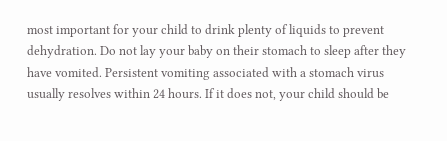most important for your child to drink plenty of liquids to prevent dehydration. Do not lay your baby on their stomach to sleep after they have vomited. Persistent vomiting associated with a stomach virus usually resolves within 24 hours. If it does not, your child should be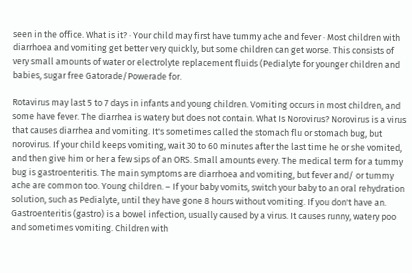seen in the office. What is it? · Your child may first have tummy ache and fever · Most children with diarrhoea and vomiting get better very quickly, but some children can get worse. This consists of very small amounts of water or electrolyte replacement fluids (Pedialyte for younger children and babies, sugar free Gatorade/Powerade for.

Rotavirus may last 5 to 7 days in infants and young children. Vomiting occurs in most children, and some have fever. The diarrhea is watery but does not contain. What Is Norovirus? Norovirus is a virus that causes diarrhea and vomiting. It's sometimes called the stomach flu or stomach bug, but norovirus. If your child keeps vomiting, wait 30 to 60 minutes after the last time he or she vomited, and then give him or her a few sips of an ORS. Small amounts every. The medical term for a tummy bug is gastroenteritis. The main symptoms are diarrhoea and vomiting, but fever and/ or tummy ache are common too. Young children. – If your baby vomits, switch your baby to an oral rehydration solution, such as Pedialyte, until they have gone 8 hours without vomiting. If you don't have an. Gastroenteritis (gastro) is a bowel infection, usually caused by a virus. It causes runny, watery poo and sometimes vomiting. Children with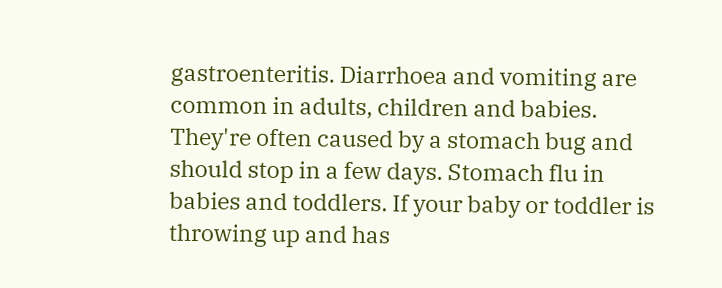gastroenteritis. Diarrhoea and vomiting are common in adults, children and babies. They're often caused by a stomach bug and should stop in a few days. Stomach flu in babies and toddlers. If your baby or toddler is throwing up and has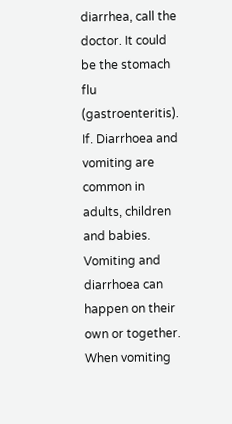diarrhea, call the doctor. It could be the stomach flu (gastroenteritis). If. Diarrhoea and vomiting are common in adults, children and babies. Vomiting and diarrhoea can happen on their own or together. When vomiting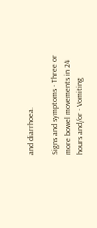and diarrhoea.

Signs and symptoms · Three or more bowel movements in 24 hours and/or · Vomiting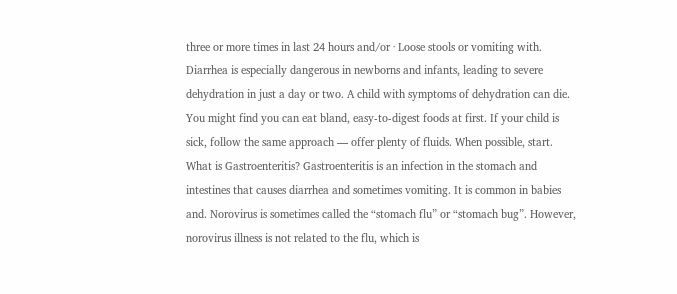three or more times in last 24 hours and/or · Loose stools or vomiting with. Diarrhea is especially dangerous in newborns and infants, leading to severe dehydration in just a day or two. A child with symptoms of dehydration can die. You might find you can eat bland, easy-to-digest foods at first. If your child is sick, follow the same approach — offer plenty of fluids. When possible, start. What is Gastroenteritis? Gastroenteritis is an infection in the stomach and intestines that causes diarrhea and sometimes vomiting. It is common in babies and. Norovirus is sometimes called the “stomach flu” or “stomach bug”. However, norovirus illness is not related to the flu, which is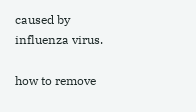caused by influenza virus.

how to remove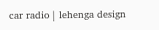car radio | lehenga design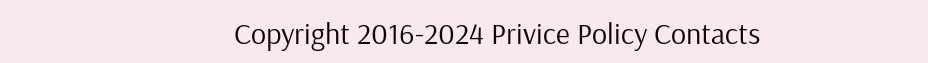Copyright 2016-2024 Privice Policy Contacts